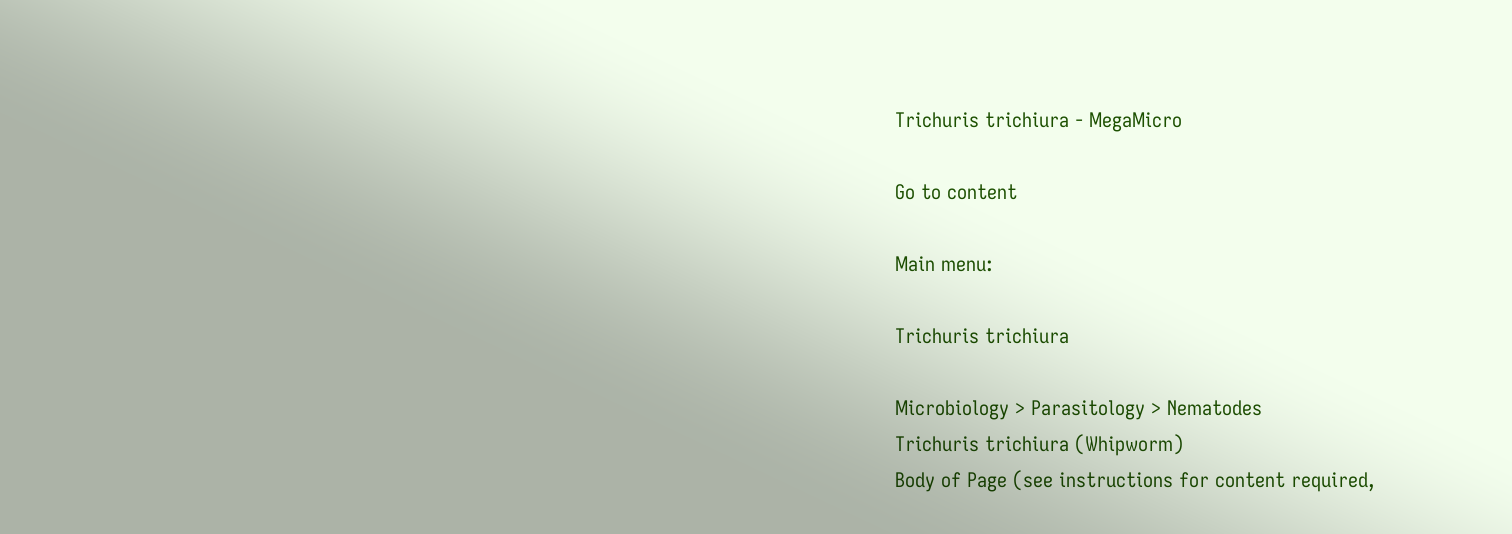Trichuris trichiura - MegaMicro

Go to content

Main menu:

Trichuris trichiura

Microbiology > Parasitology > Nematodes
Trichuris trichiura (Whipworm)
Body of Page (see instructions for content required,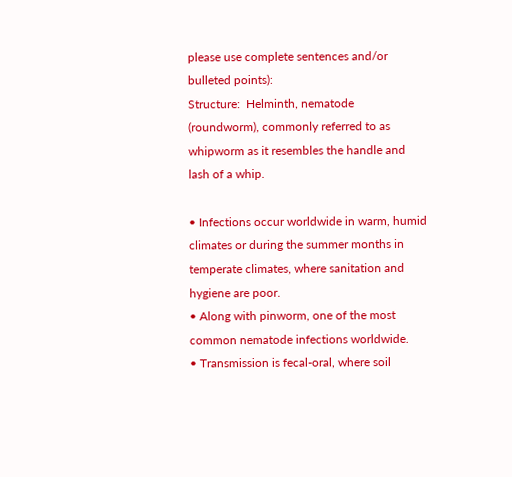please use complete sentences and/or bulleted points):
Structure:  Helminth, nematode (roundworm), commonly referred to as whipworm as it resembles the handle and lash of a whip.

• Infections occur worldwide in warm, humid climates or during the summer months in temperate climates, where sanitation and hygiene are poor.
• Along with pinworm, one of the most common nematode infections worldwide.
• Transmission is fecal-oral, where soil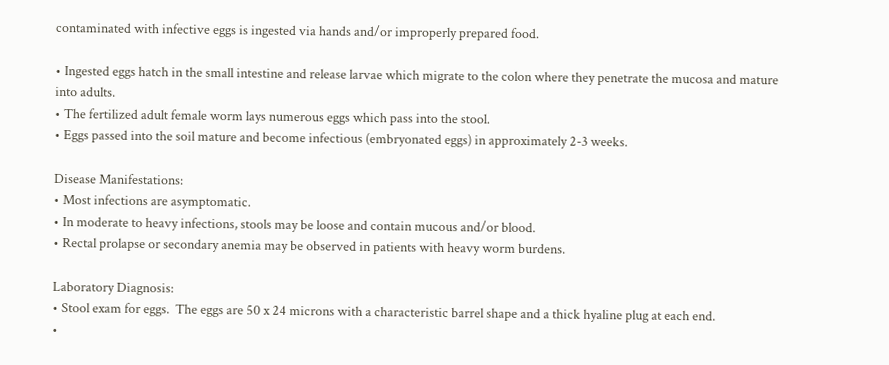contaminated with infective eggs is ingested via hands and/or improperly prepared food.

• Ingested eggs hatch in the small intestine and release larvae which migrate to the colon where they penetrate the mucosa and mature into adults.
• The fertilized adult female worm lays numerous eggs which pass into the stool.
• Eggs passed into the soil mature and become infectious (embryonated eggs) in approximately 2-3 weeks.

Disease Manifestations:
• Most infections are asymptomatic.
• In moderate to heavy infections, stools may be loose and contain mucous and/or blood.
• Rectal prolapse or secondary anemia may be observed in patients with heavy worm burdens.

Laboratory Diagnosis:
• Stool exam for eggs.  The eggs are 50 x 24 microns with a characteristic barrel shape and a thick hyaline plug at each end.
•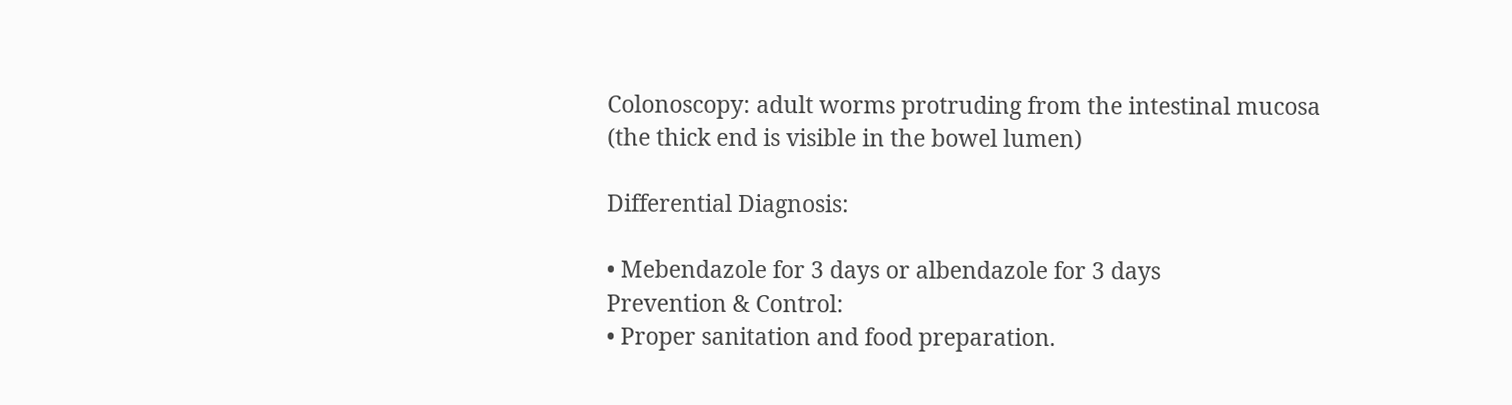Colonoscopy: adult worms protruding from the intestinal mucosa (the thick end is visible in the bowel lumen)

Differential Diagnosis:

• Mebendazole for 3 days or albendazole for 3 days
Prevention & Control:
• Proper sanitation and food preparation.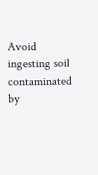Avoid ingesting soil contaminated by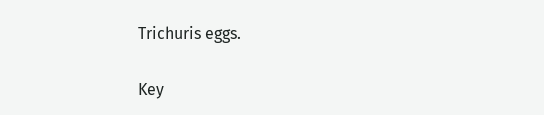Trichuris eggs.

Key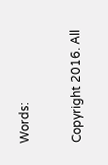Words:


Copyright 2016. All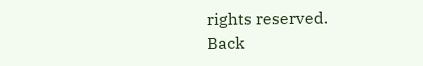rights reserved.
Back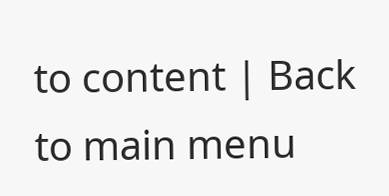to content | Back to main menu